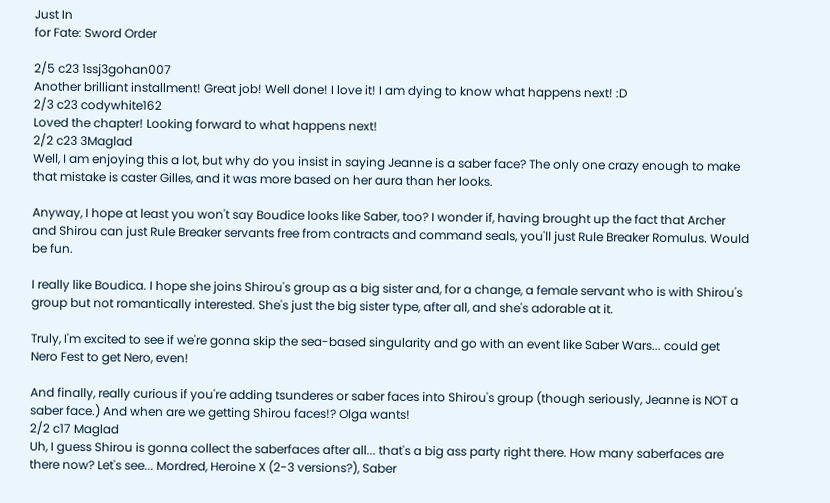Just In
for Fate: Sword Order

2/5 c23 1ssj3gohan007
Another brilliant installment! Great job! Well done! I love it! I am dying to know what happens next! :D
2/3 c23 codywhite162
Loved the chapter! Looking forward to what happens next!
2/2 c23 3Maglad
Well, I am enjoying this a lot, but why do you insist in saying Jeanne is a saber face? The only one crazy enough to make that mistake is caster Gilles, and it was more based on her aura than her looks.

Anyway, I hope at least you won't say Boudice looks like Saber, too? I wonder if, having brought up the fact that Archer and Shirou can just Rule Breaker servants free from contracts and command seals, you'll just Rule Breaker Romulus. Would be fun.

I really like Boudica. I hope she joins Shirou's group as a big sister and, for a change, a female servant who is with Shirou's group but not romantically interested. She's just the big sister type, after all, and she's adorable at it.

Truly, I'm excited to see if we're gonna skip the sea-based singularity and go with an event like Saber Wars... could get Nero Fest to get Nero, even!

And finally, really curious if you're adding tsunderes or saber faces into Shirou's group (though seriously, Jeanne is NOT a saber face.) And when are we getting Shirou faces!? Olga wants!
2/2 c17 Maglad
Uh, I guess Shirou is gonna collect the saberfaces after all... that's a big ass party right there. How many saberfaces are there now? Let's see... Mordred, Heroine X (2-3 versions?), Saber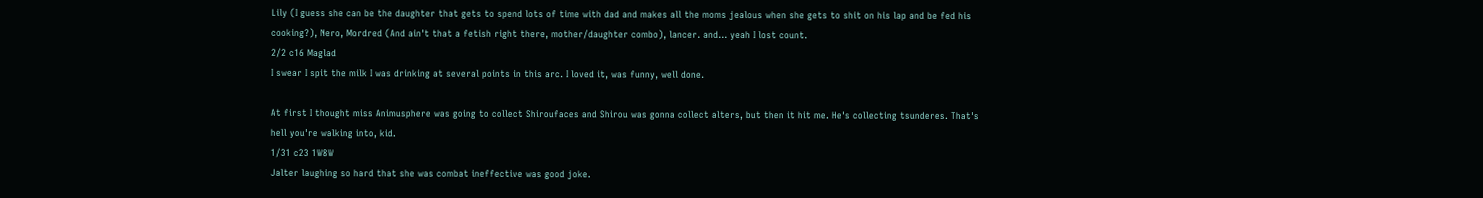Lily (I guess she can be the daughter that gets to spend lots of time with dad and makes all the moms jealous when she gets to shit on his lap and be fed his cooking?), Nero, Mordred (And ain't that a fetish right there, mother/daughter combo), lancer. and... yeah I lost count.
2/2 c16 Maglad
I swear I spit the milk I was drinking at several points in this arc. I loved it, was funny, well done.

At first I thought miss Animusphere was going to collect Shiroufaces and Shirou was gonna collect alters, but then it hit me. He's collecting tsunderes. That's hell you're walking into, kid.
1/31 c23 1W8W
Jalter laughing so hard that she was combat ineffective was good joke.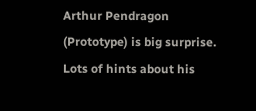Arthur Pendragon (Prototype) is big surprise. Lots of hints about his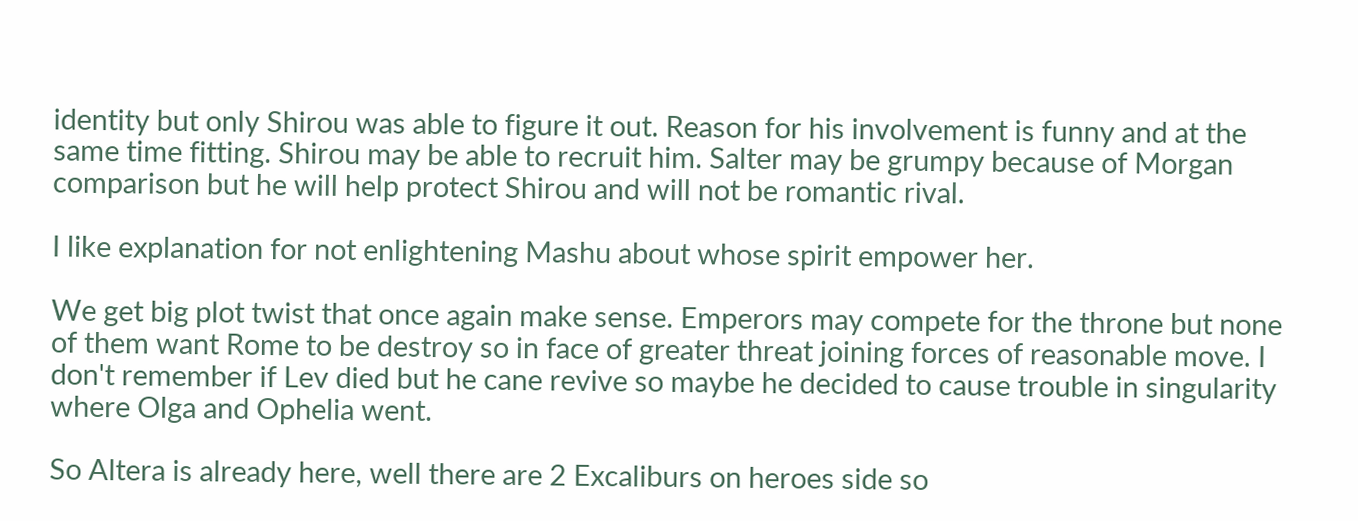identity but only Shirou was able to figure it out. Reason for his involvement is funny and at the same time fitting. Shirou may be able to recruit him. Salter may be grumpy because of Morgan comparison but he will help protect Shirou and will not be romantic rival.

I like explanation for not enlightening Mashu about whose spirit empower her.

We get big plot twist that once again make sense. Emperors may compete for the throne but none of them want Rome to be destroy so in face of greater threat joining forces of reasonable move. I don't remember if Lev died but he cane revive so maybe he decided to cause trouble in singularity where Olga and Ophelia went.

So Altera is already here, well there are 2 Excaliburs on heroes side so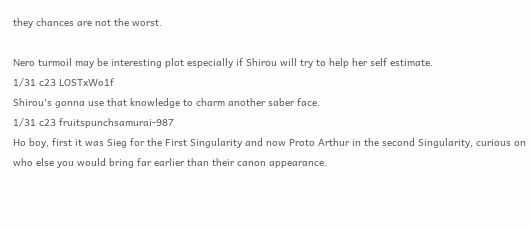they chances are not the worst.

Nero turmoil may be interesting plot especially if Shirou will try to help her self estimate.
1/31 c23 LOSTxWo1f
Shirou's gonna use that knowledge to charm another saber face.
1/31 c23 fruitspunchsamurai-987
Ho boy, first it was Sieg for the First Singularity and now Proto Arthur in the second Singularity, curious on who else you would bring far earlier than their canon appearance.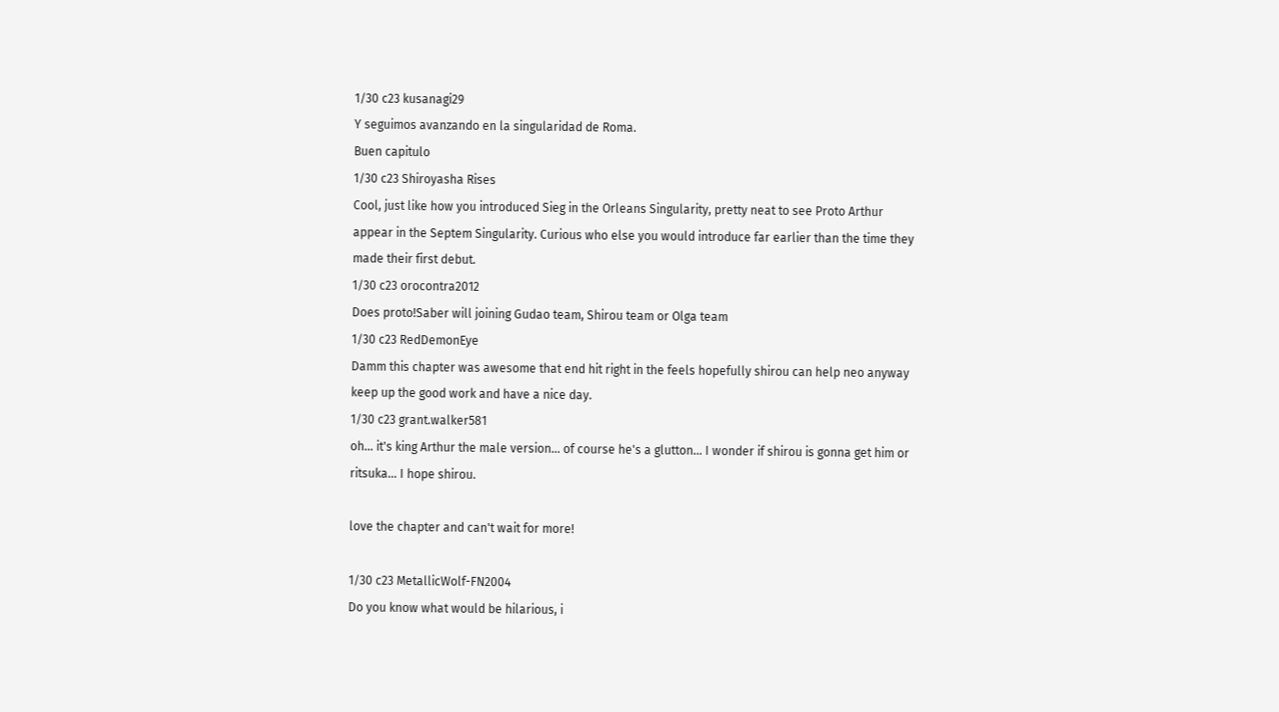1/30 c23 kusanagi29
Y seguimos avanzando en la singularidad de Roma.
Buen capitulo
1/30 c23 Shiroyasha Rises
Cool, just like how you introduced Sieg in the Orleans Singularity, pretty neat to see Proto Arthur appear in the Septem Singularity. Curious who else you would introduce far earlier than the time they made their first debut.
1/30 c23 orocontra2012
Does proto!Saber will joining Gudao team, Shirou team or Olga team
1/30 c23 RedDemonEye
Damm this chapter was awesome that end hit right in the feels hopefully shirou can help neo anyway keep up the good work and have a nice day.
1/30 c23 grant.walker581
oh... it's king Arthur the male version... of course he's a glutton... I wonder if shirou is gonna get him or ritsuka... I hope shirou.

love the chapter and can't wait for more!

1/30 c23 MetallicWolf-FN2004
Do you know what would be hilarious, i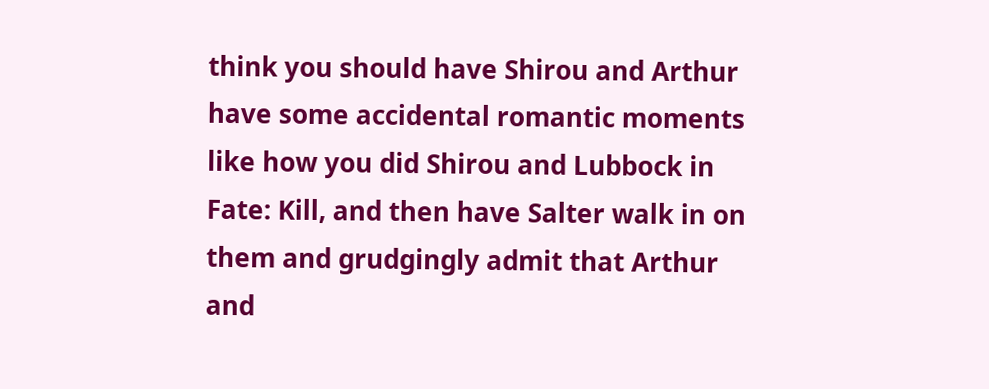think you should have Shirou and Arthur have some accidental romantic moments like how you did Shirou and Lubbock in Fate: Kill, and then have Salter walk in on them and grudgingly admit that Arthur and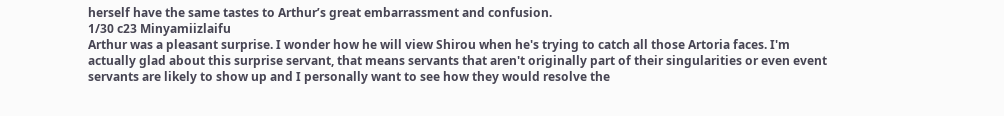herself have the same tastes to Arthur’s great embarrassment and confusion.
1/30 c23 Minyamiizlaifu
Arthur was a pleasant surprise. I wonder how he will view Shirou when he's trying to catch all those Artoria faces. I'm actually glad about this surprise servant, that means servants that aren't originally part of their singularities or even event servants are likely to show up and I personally want to see how they would resolve the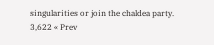singularities or join the chaldea party.
3,622 « Prev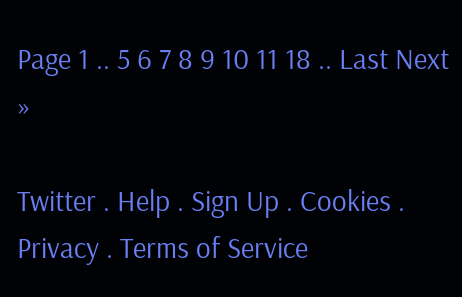Page 1 .. 5 6 7 8 9 10 11 18 .. Last Next »

Twitter . Help . Sign Up . Cookies . Privacy . Terms of Service